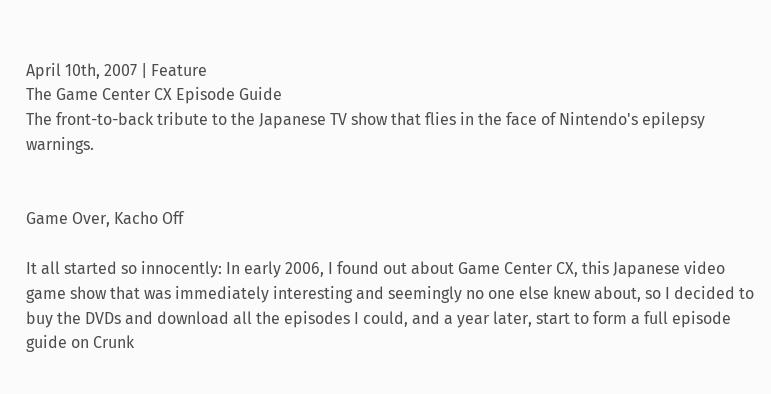April 10th, 2007 | Feature
The Game Center CX Episode Guide
The front-to-back tribute to the Japanese TV show that flies in the face of Nintendo's epilepsy warnings.


Game Over, Kacho Off

It all started so innocently: In early 2006, I found out about Game Center CX, this Japanese video game show that was immediately interesting and seemingly no one else knew about, so I decided to buy the DVDs and download all the episodes I could, and a year later, start to form a full episode guide on Crunk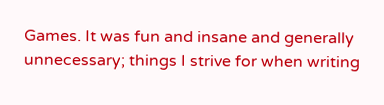Games. It was fun and insane and generally unnecessary; things I strive for when writing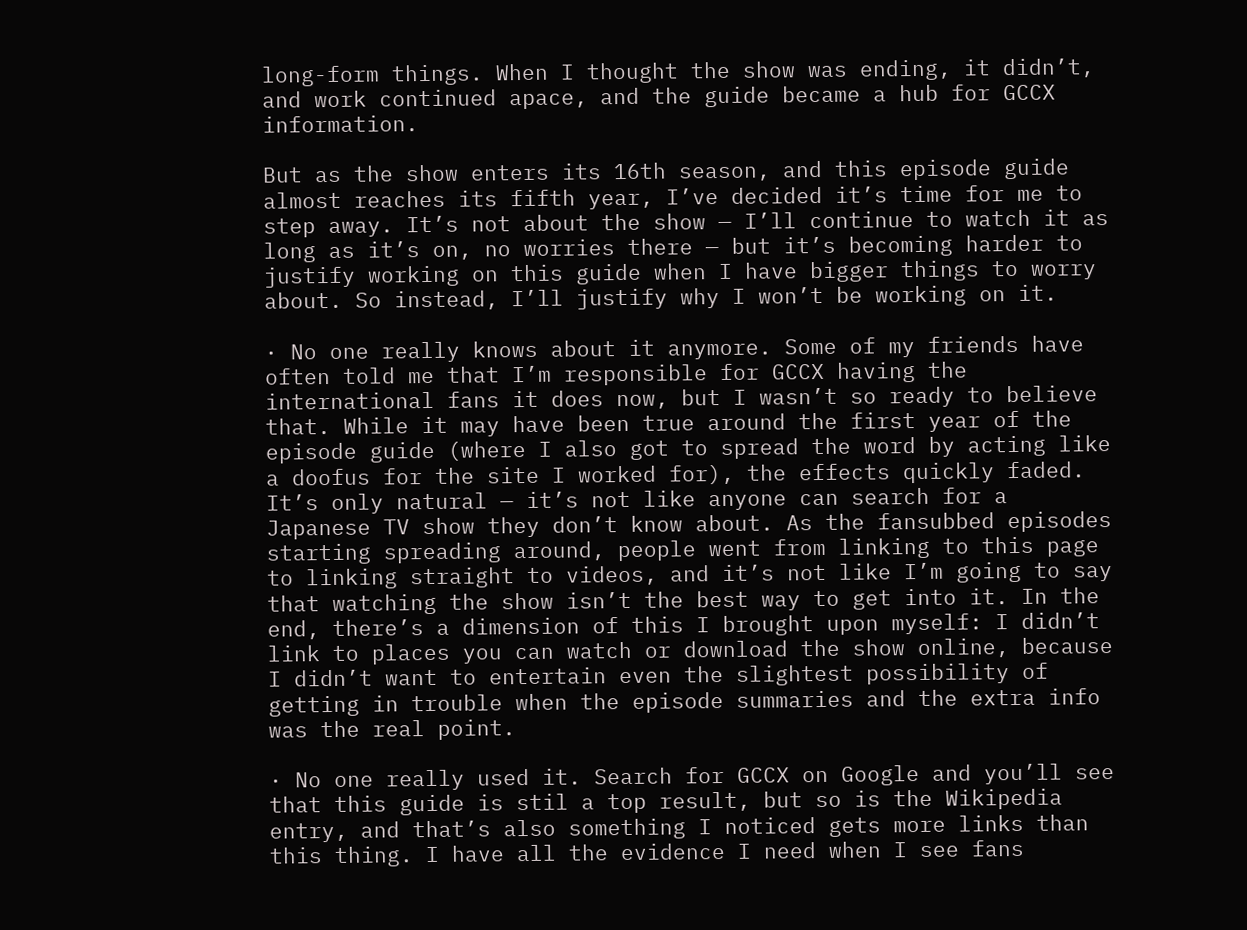long-form things. When I thought the show was ending, it didn’t, and work continued apace, and the guide became a hub for GCCX information.

But as the show enters its 16th season, and this episode guide almost reaches its fifth year, I’ve decided it’s time for me to step away. It’s not about the show — I’ll continue to watch it as long as it’s on, no worries there — but it’s becoming harder to justify working on this guide when I have bigger things to worry about. So instead, I’ll justify why I won’t be working on it.

· No one really knows about it anymore. Some of my friends have often told me that I’m responsible for GCCX having the international fans it does now, but I wasn’t so ready to believe that. While it may have been true around the first year of the episode guide (where I also got to spread the word by acting like a doofus for the site I worked for), the effects quickly faded. It’s only natural — it’s not like anyone can search for a Japanese TV show they don’t know about. As the fansubbed episodes starting spreading around, people went from linking to this page to linking straight to videos, and it’s not like I’m going to say that watching the show isn’t the best way to get into it. In the end, there’s a dimension of this I brought upon myself: I didn’t link to places you can watch or download the show online, because I didn’t want to entertain even the slightest possibility of getting in trouble when the episode summaries and the extra info was the real point.

· No one really used it. Search for GCCX on Google and you’ll see that this guide is stil a top result, but so is the Wikipedia entry, and that’s also something I noticed gets more links than this thing. I have all the evidence I need when I see fans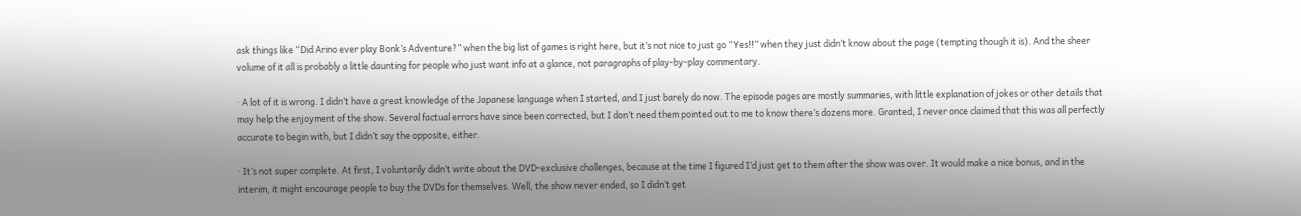ask things like “Did Arino ever play Bonk’s Adventure?” when the big list of games is right here, but it’s not nice to just go “Yes!!” when they just didn’t know about the page (tempting though it is). And the sheer volume of it all is probably a little daunting for people who just want info at a glance, not paragraphs of play-by-play commentary.

· A lot of it is wrong. I didn’t have a great knowledge of the Japanese language when I started, and I just barely do now. The episode pages are mostly summaries, with little explanation of jokes or other details that may help the enjoyment of the show. Several factual errors have since been corrected, but I don’t need them pointed out to me to know there’s dozens more. Granted, I never once claimed that this was all perfectly accurate to begin with, but I didn’t say the opposite, either.

· It’s not super complete. At first, I voluntarily didn’t write about the DVD-exclusive challenges, because at the time I figured I’d just get to them after the show was over. It would make a nice bonus, and in the interim, it might encourage people to buy the DVDs for themselves. Well, the show never ended, so I didn’t get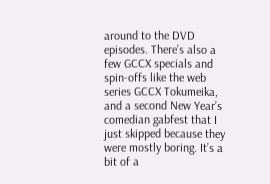around to the DVD episodes. There’s also a few GCCX specials and spin-offs like the web series GCCX Tokumeika, and a second New Year’s comedian gabfest that I just skipped because they were mostly boring. It’s a bit of a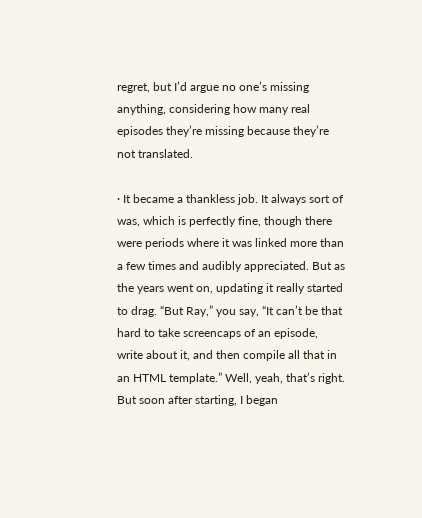regret, but I’d argue no one’s missing anything, considering how many real episodes they’re missing because they’re not translated.

· It became a thankless job. It always sort of was, which is perfectly fine, though there were periods where it was linked more than a few times and audibly appreciated. But as the years went on, updating it really started to drag. “But Ray,” you say, “It can’t be that hard to take screencaps of an episode, write about it, and then compile all that in an HTML template.” Well, yeah, that’s right. But soon after starting, I began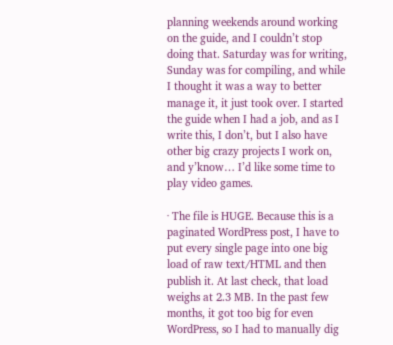planning weekends around working on the guide, and I couldn’t stop doing that. Saturday was for writing, Sunday was for compiling, and while I thought it was a way to better manage it, it just took over. I started the guide when I had a job, and as I write this, I don’t, but I also have other big crazy projects I work on, and y’know… I’d like some time to play video games.

· The file is HUGE. Because this is a paginated WordPress post, I have to put every single page into one big load of raw text/HTML and then publish it. At last check, that load weighs at 2.3 MB. In the past few months, it got too big for even WordPress, so I had to manually dig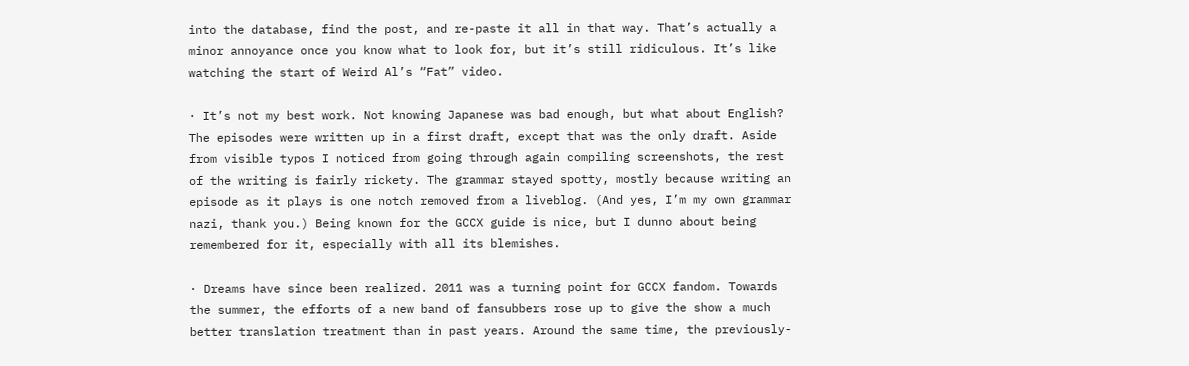into the database, find the post, and re-paste it all in that way. That’s actually a minor annoyance once you know what to look for, but it’s still ridiculous. It’s like watching the start of Weird Al’s “Fat” video.

· It’s not my best work. Not knowing Japanese was bad enough, but what about English? The episodes were written up in a first draft, except that was the only draft. Aside from visible typos I noticed from going through again compiling screenshots, the rest of the writing is fairly rickety. The grammar stayed spotty, mostly because writing an episode as it plays is one notch removed from a liveblog. (And yes, I’m my own grammar nazi, thank you.) Being known for the GCCX guide is nice, but I dunno about being remembered for it, especially with all its blemishes.

· Dreams have since been realized. 2011 was a turning point for GCCX fandom. Towards the summer, the efforts of a new band of fansubbers rose up to give the show a much better translation treatment than in past years. Around the same time, the previously-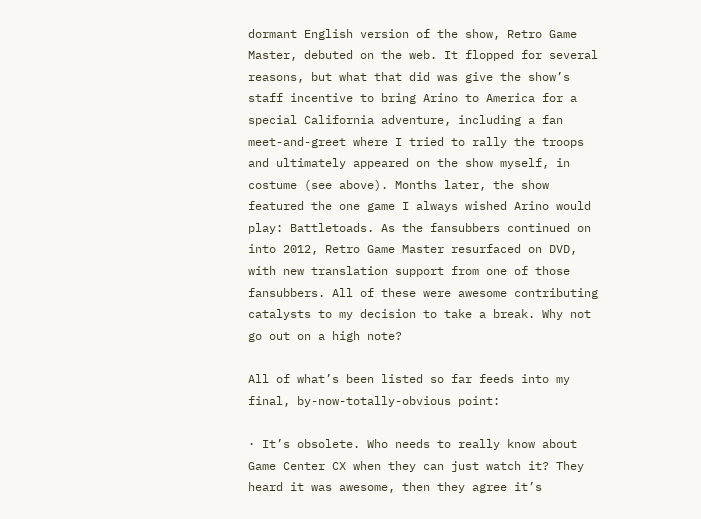dormant English version of the show, Retro Game Master, debuted on the web. It flopped for several reasons, but what that did was give the show’s staff incentive to bring Arino to America for a special California adventure, including a fan meet-and-greet where I tried to rally the troops and ultimately appeared on the show myself, in costume (see above). Months later, the show featured the one game I always wished Arino would play: Battletoads. As the fansubbers continued on into 2012, Retro Game Master resurfaced on DVD, with new translation support from one of those fansubbers. All of these were awesome contributing catalysts to my decision to take a break. Why not go out on a high note?

All of what’s been listed so far feeds into my final, by-now-totally-obvious point:

· It’s obsolete. Who needs to really know about Game Center CX when they can just watch it? They heard it was awesome, then they agree it’s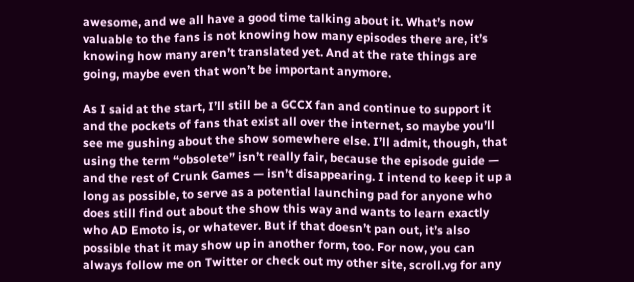awesome, and we all have a good time talking about it. What’s now valuable to the fans is not knowing how many episodes there are, it’s knowing how many aren’t translated yet. And at the rate things are going, maybe even that won’t be important anymore.

As I said at the start, I’ll still be a GCCX fan and continue to support it and the pockets of fans that exist all over the internet, so maybe you’ll see me gushing about the show somewhere else. I’ll admit, though, that using the term “obsolete” isn’t really fair, because the episode guide — and the rest of Crunk Games — isn’t disappearing. I intend to keep it up a long as possible, to serve as a potential launching pad for anyone who does still find out about the show this way and wants to learn exactly who AD Emoto is, or whatever. But if that doesn’t pan out, it’s also possible that it may show up in another form, too. For now, you can always follow me on Twitter or check out my other site, scroll.vg for any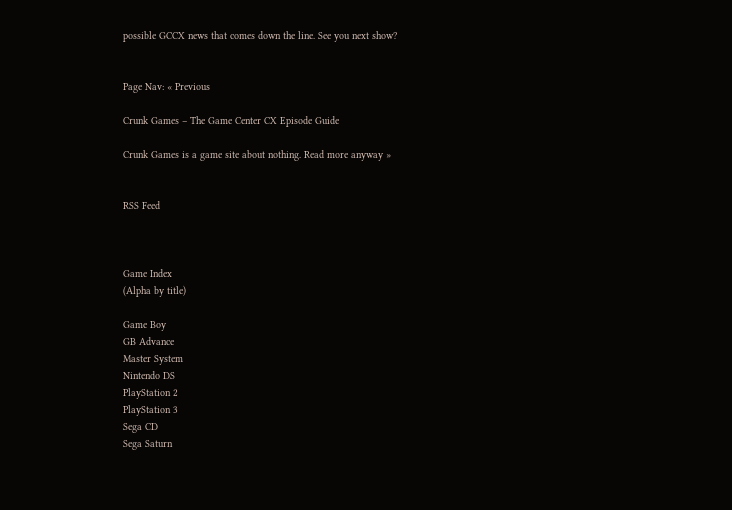possible GCCX news that comes down the line. See you next show?


Page Nav: « Previous

Crunk Games – The Game Center CX Episode Guide

Crunk Games is a game site about nothing. Read more anyway »


RSS Feed



Game Index
(Alpha by title)

Game Boy
GB Advance
Master System
Nintendo DS
PlayStation 2
PlayStation 3
Sega CD
Sega Saturn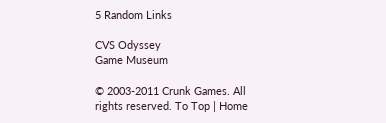5 Random Links

CVS Odyssey
Game Museum

© 2003-2011 Crunk Games. All rights reserved. To Top | Home